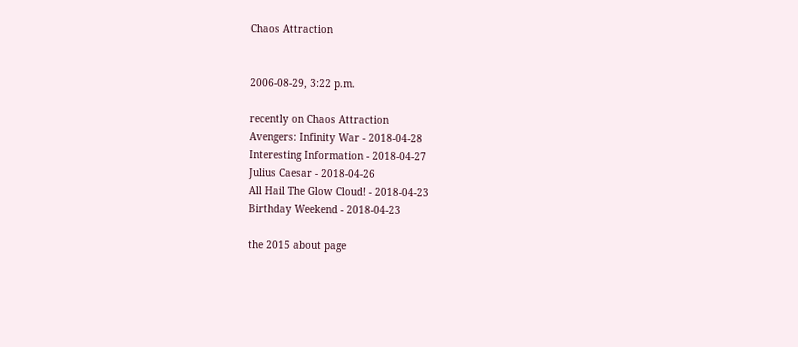Chaos Attraction


2006-08-29, 3:22 p.m.

recently on Chaos Attraction
Avengers: Infinity War - 2018-04-28
Interesting Information - 2018-04-27
Julius Caesar - 2018-04-26
All Hail The Glow Cloud! - 2018-04-23
Birthday Weekend - 2018-04-23

the 2015 about page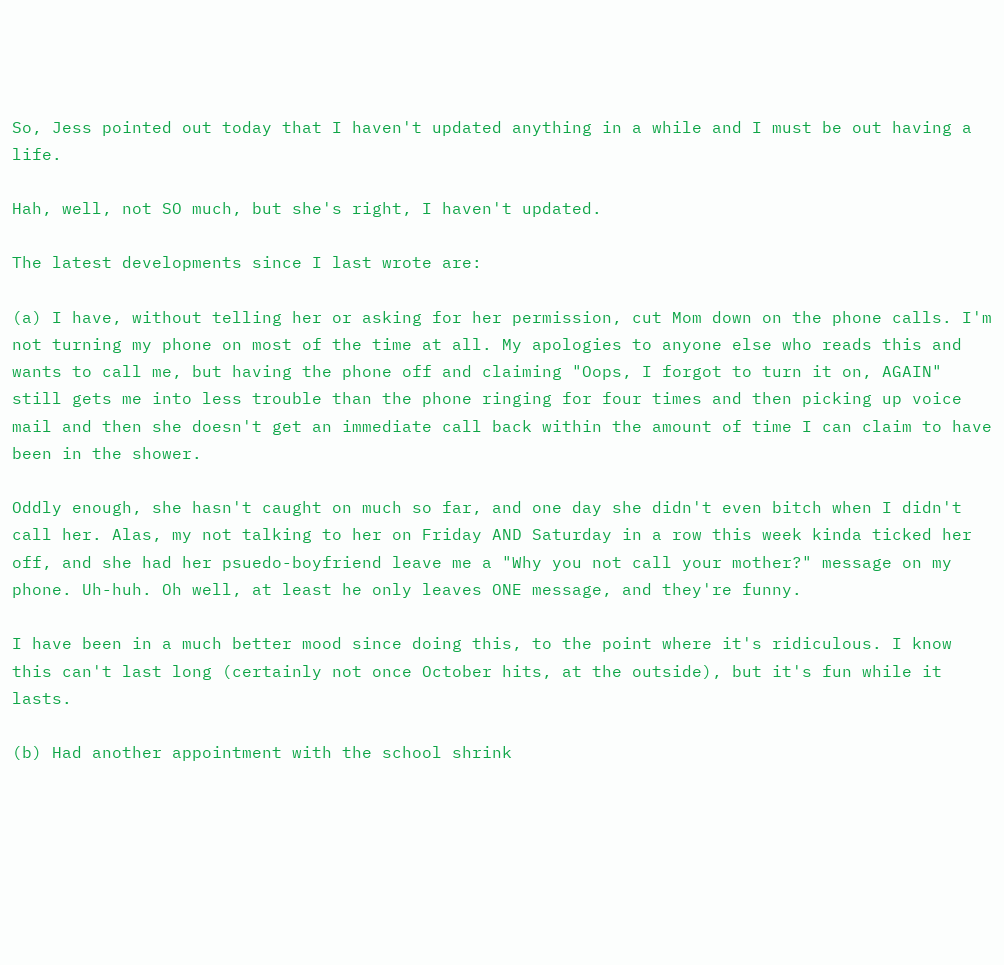So, Jess pointed out today that I haven't updated anything in a while and I must be out having a life.

Hah, well, not SO much, but she's right, I haven't updated.

The latest developments since I last wrote are:

(a) I have, without telling her or asking for her permission, cut Mom down on the phone calls. I'm not turning my phone on most of the time at all. My apologies to anyone else who reads this and wants to call me, but having the phone off and claiming "Oops, I forgot to turn it on, AGAIN" still gets me into less trouble than the phone ringing for four times and then picking up voice mail and then she doesn't get an immediate call back within the amount of time I can claim to have been in the shower.

Oddly enough, she hasn't caught on much so far, and one day she didn't even bitch when I didn't call her. Alas, my not talking to her on Friday AND Saturday in a row this week kinda ticked her off, and she had her psuedo-boyfriend leave me a "Why you not call your mother?" message on my phone. Uh-huh. Oh well, at least he only leaves ONE message, and they're funny.

I have been in a much better mood since doing this, to the point where it's ridiculous. I know this can't last long (certainly not once October hits, at the outside), but it's fun while it lasts.

(b) Had another appointment with the school shrink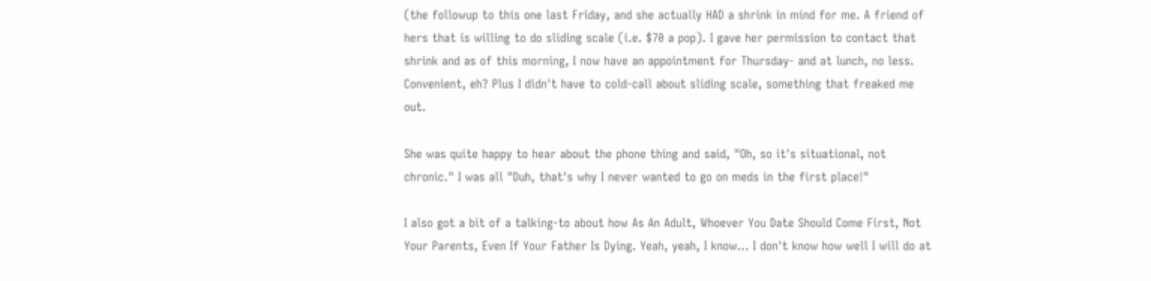(the followup to this one last Friday, and she actually HAD a shrink in mind for me. A friend of hers that is willing to do sliding scale (i.e. $70 a pop). I gave her permission to contact that shrink and as of this morning, I now have an appointment for Thursday- and at lunch, no less. Convenient, eh? Plus I didn't have to cold-call about sliding scale, something that freaked me out.

She was quite happy to hear about the phone thing and said, "Oh, so it's situational, not chronic." I was all "Duh, that's why I never wanted to go on meds in the first place!"

I also got a bit of a talking-to about how As An Adult, Whoever You Date Should Come First, Not Your Parents, Even If Your Father Is Dying. Yeah, yeah, I know... I don't know how well I will do at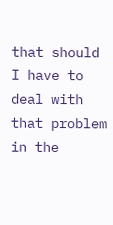that should I have to deal with that problem in the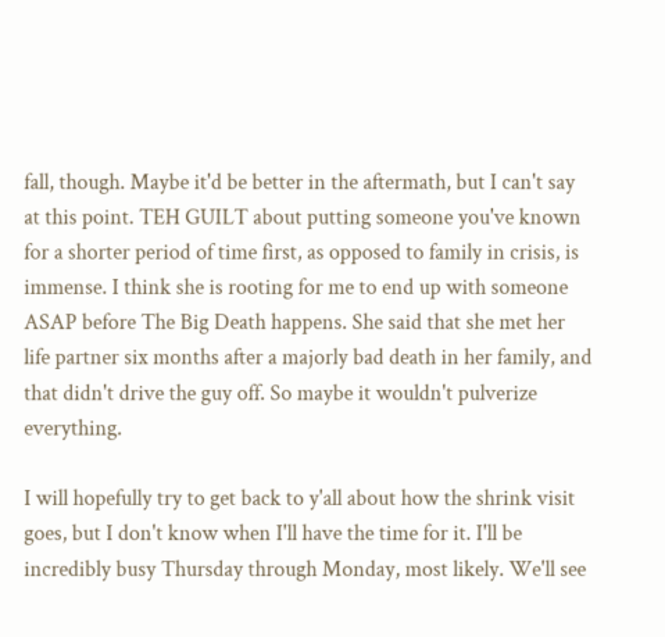fall, though. Maybe it'd be better in the aftermath, but I can't say at this point. TEH GUILT about putting someone you've known for a shorter period of time first, as opposed to family in crisis, is immense. I think she is rooting for me to end up with someone ASAP before The Big Death happens. She said that she met her life partner six months after a majorly bad death in her family, and that didn't drive the guy off. So maybe it wouldn't pulverize everything.

I will hopefully try to get back to y'all about how the shrink visit goes, but I don't know when I'll have the time for it. I'll be incredibly busy Thursday through Monday, most likely. We'll see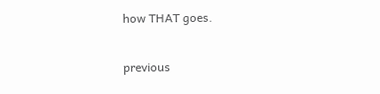how THAT goes.

previous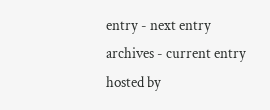entry - next entry
archives - current entry
hosted by